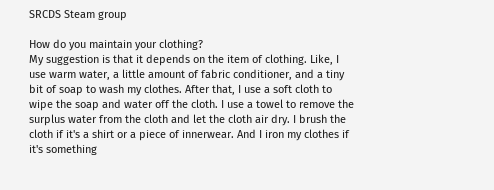SRCDS Steam group

How do you maintain your clothing?
My suggestion is that it depends on the item of clothing. Like, I use warm water, a little amount of fabric conditioner, and a tiny bit of soap to wash my clothes. After that, I use a soft cloth to wipe the soap and water off the cloth. I use a towel to remove the surplus water from the cloth and let the cloth air dry. I brush the cloth if it's a shirt or a piece of innerwear. And I iron my clothes if it's something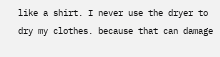like a shirt. I never use the dryer to dry my clothes. because that can damage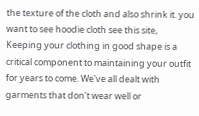the texture of the cloth and also shrink it. you want to see hoodie cloth see this site,
Keeping your clothing in good shape is a critical component to maintaining your outfit for years to come. We've all dealt with garments that don't wear well or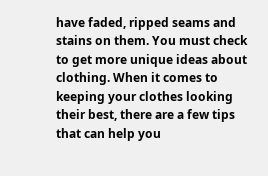have faded, ripped seams and stains on them. You must check to get more unique ideas about clothing. When it comes to keeping your clothes looking their best, there are a few tips that can help you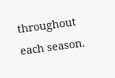throughout each season.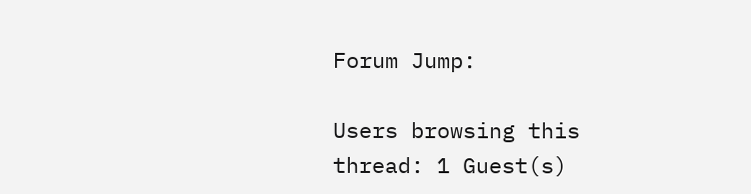Forum Jump:

Users browsing this thread: 1 Guest(s)